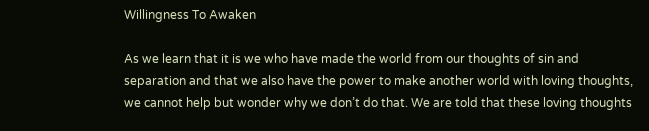Willingness To Awaken

As we learn that it is we who have made the world from our thoughts of sin and separation and that we also have the power to make another world with loving thoughts, we cannot help but wonder why we don’t do that. We are told that these loving thoughts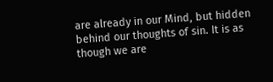are already in our Mind, but hidden behind our thoughts of sin. It is as though we are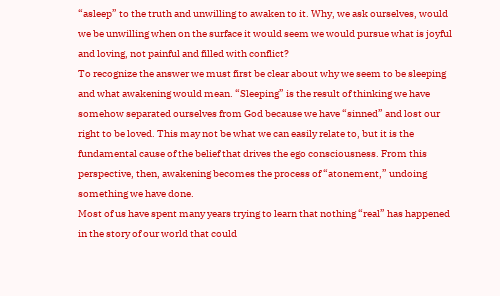“asleep” to the truth and unwilling to awaken to it. Why, we ask ourselves, would we be unwilling when on the surface it would seem we would pursue what is joyful and loving, not painful and filled with conflict?
To recognize the answer we must first be clear about why we seem to be sleeping and what awakening would mean. “Sleeping” is the result of thinking we have somehow separated ourselves from God because we have “sinned” and lost our right to be loved. This may not be what we can easily relate to, but it is the fundamental cause of the belief that drives the ego consciousness. From this perspective, then, awakening becomes the process of “atonement,” undoing something we have done.
Most of us have spent many years trying to learn that nothing “real” has happened in the story of our world that could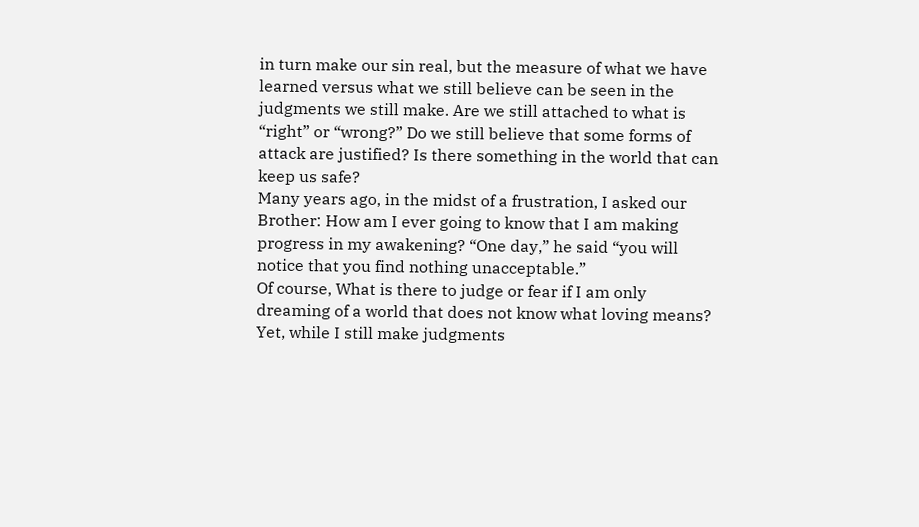in turn make our sin real, but the measure of what we have learned versus what we still believe can be seen in the judgments we still make. Are we still attached to what is “right” or “wrong?” Do we still believe that some forms of attack are justified? Is there something in the world that can keep us safe?
Many years ago, in the midst of a frustration, I asked our Brother: How am I ever going to know that I am making progress in my awakening? “One day,” he said “you will notice that you find nothing unacceptable.”
Of course, What is there to judge or fear if I am only dreaming of a world that does not know what loving means? Yet, while I still make judgments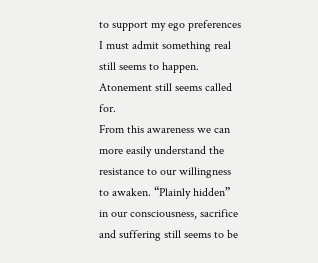to support my ego preferences I must admit something real still seems to happen. Atonement still seems called for.
From this awareness we can more easily understand the resistance to our willingness to awaken. “Plainly hidden” in our consciousness, sacrifice and suffering still seems to be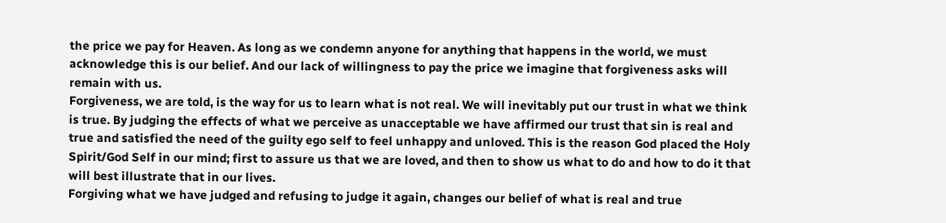the price we pay for Heaven. As long as we condemn anyone for anything that happens in the world, we must acknowledge this is our belief. And our lack of willingness to pay the price we imagine that forgiveness asks will remain with us.
Forgiveness, we are told, is the way for us to learn what is not real. We will inevitably put our trust in what we think is true. By judging the effects of what we perceive as unacceptable we have affirmed our trust that sin is real and true and satisfied the need of the guilty ego self to feel unhappy and unloved. This is the reason God placed the Holy Spirit/God Self in our mind; first to assure us that we are loved, and then to show us what to do and how to do it that will best illustrate that in our lives.
Forgiving what we have judged and refusing to judge it again, changes our belief of what is real and true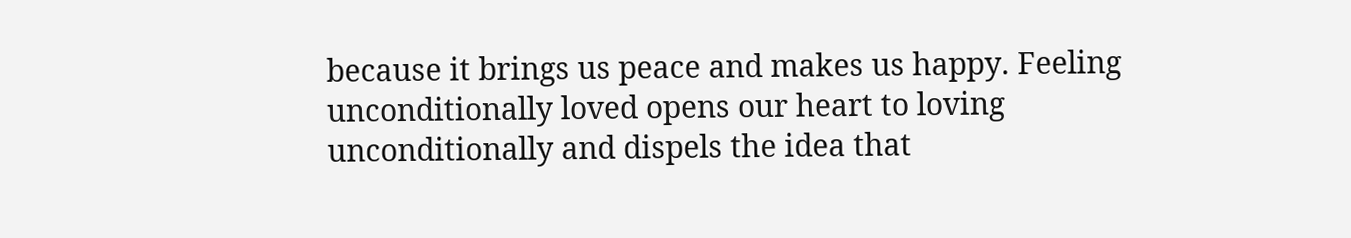because it brings us peace and makes us happy. Feeling unconditionally loved opens our heart to loving unconditionally and dispels the idea that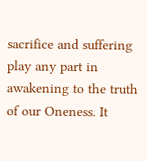sacrifice and suffering play any part in awakening to the truth of our Oneness. It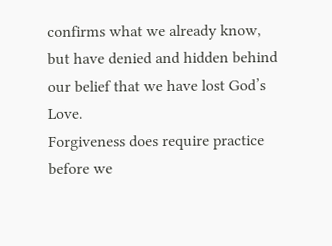confirms what we already know, but have denied and hidden behind our belief that we have lost God’s Love.
Forgiveness does require practice before we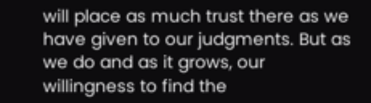will place as much trust there as we have given to our judgments. But as we do and as it grows, our willingness to find the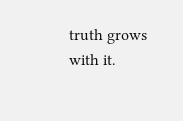truth grows with it.